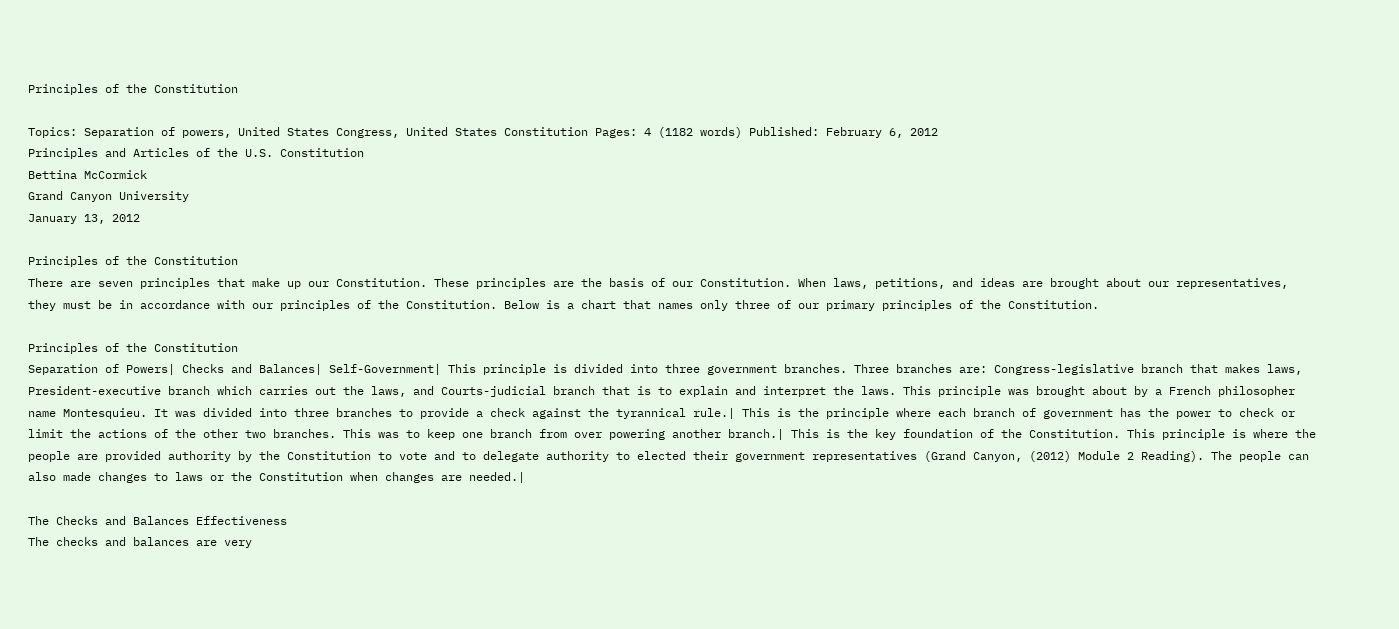Principles of the Constitution

Topics: Separation of powers, United States Congress, United States Constitution Pages: 4 (1182 words) Published: February 6, 2012
Principles and Articles of the U.S. Constitution
Bettina McCormick
Grand Canyon University
January 13, 2012

Principles of the Constitution
There are seven principles that make up our Constitution. These principles are the basis of our Constitution. When laws, petitions, and ideas are brought about our representatives, they must be in accordance with our principles of the Constitution. Below is a chart that names only three of our primary principles of the Constitution.

Principles of the Constitution
Separation of Powers| Checks and Balances| Self-Government| This principle is divided into three government branches. Three branches are: Congress-legislative branch that makes laws, President-executive branch which carries out the laws, and Courts-judicial branch that is to explain and interpret the laws. This principle was brought about by a French philosopher name Montesquieu. It was divided into three branches to provide a check against the tyrannical rule.| This is the principle where each branch of government has the power to check or limit the actions of the other two branches. This was to keep one branch from over powering another branch.| This is the key foundation of the Constitution. This principle is where the people are provided authority by the Constitution to vote and to delegate authority to elected their government representatives (Grand Canyon, (2012) Module 2 Reading). The people can also made changes to laws or the Constitution when changes are needed.|

The Checks and Balances Effectiveness
The checks and balances are very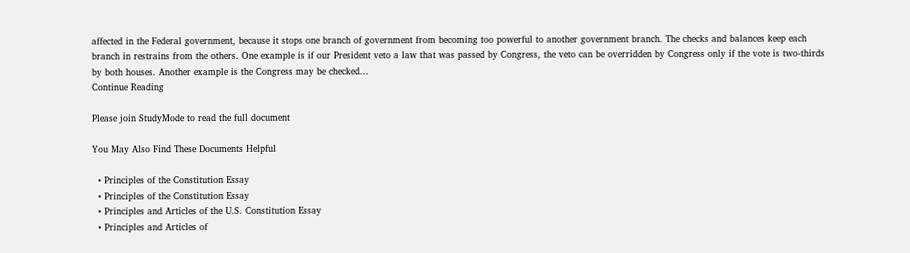affected in the Federal government, because it stops one branch of government from becoming too powerful to another government branch. The checks and balances keep each branch in restrains from the others. One example is if our President veto a law that was passed by Congress, the veto can be overridden by Congress only if the vote is two-thirds by both houses. Another example is the Congress may be checked...
Continue Reading

Please join StudyMode to read the full document

You May Also Find These Documents Helpful

  • Principles of the Constitution Essay
  • Principles of the Constitution Essay
  • Principles and Articles of the U.S. Constitution Essay
  • Principles and Articles of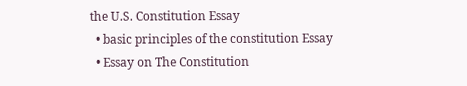the U.S. Constitution Essay
  • basic principles of the constitution Essay
  • Essay on The Constitution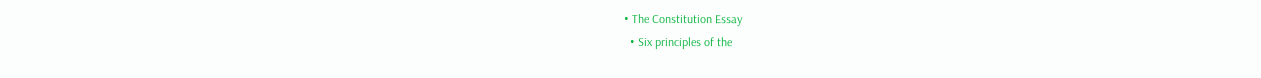• The Constitution Essay
  • Six principles of the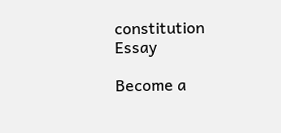constitution Essay

Become a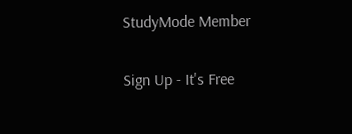StudyMode Member

Sign Up - It's Free